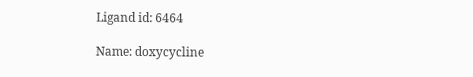Ligand id: 6464

Name: doxycycline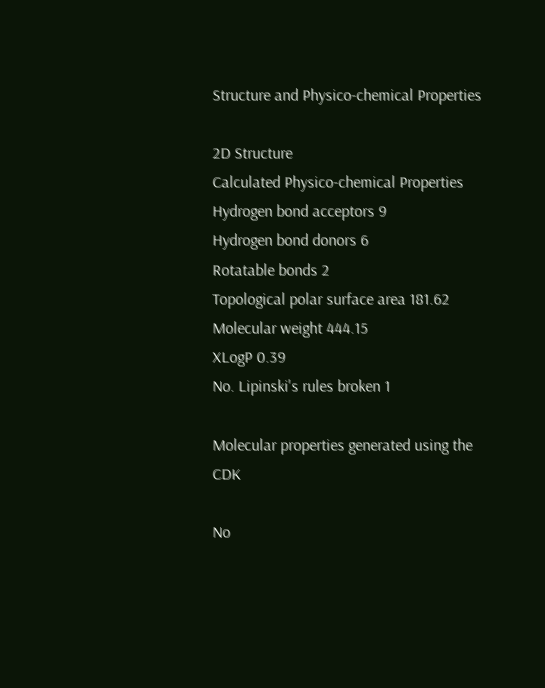Structure and Physico-chemical Properties

2D Structure
Calculated Physico-chemical Properties
Hydrogen bond acceptors 9
Hydrogen bond donors 6
Rotatable bonds 2
Topological polar surface area 181.62
Molecular weight 444.15
XLogP 0.39
No. Lipinski's rules broken 1

Molecular properties generated using the CDK

No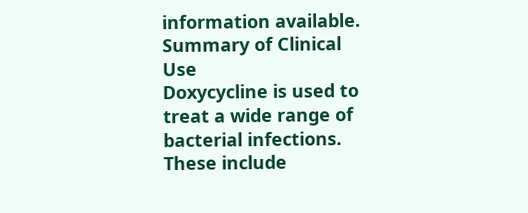information available.
Summary of Clinical Use
Doxycycline is used to treat a wide range of bacterial infections. These include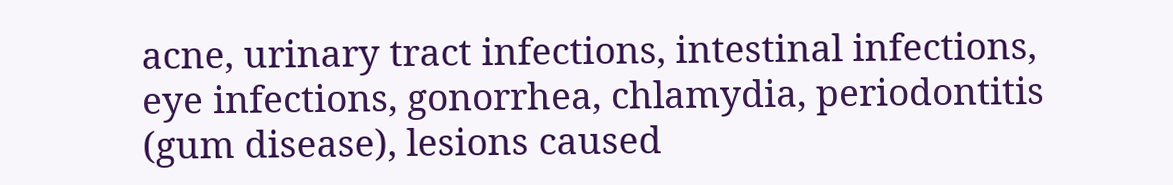acne, urinary tract infections, intestinal infections, eye infections, gonorrhea, chlamydia, periodontitis (gum disease), lesions caused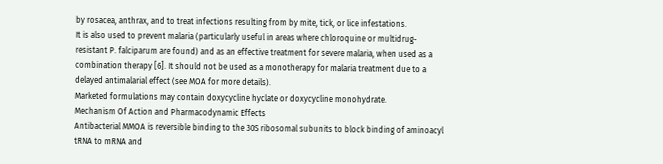by rosacea, anthrax, and to treat infections resulting from by mite, tick, or lice infestations.
It is also used to prevent malaria (particularly useful in areas where chloroquine or multidrug-resistant P. falciparum are found) and as an effective treatment for severe malaria, when used as a combination therapy [6]. It should not be used as a monotherapy for malaria treatment due to a delayed antimalarial effect (see MOA for more details).
Marketed formulations may contain doxycycline hyclate or doxycycline monohydrate.
Mechanism Of Action and Pharmacodynamic Effects
Antibacterial MMOA is reversible binding to the 30S ribosomal subunits to block binding of aminoacyl tRNA to mRNA and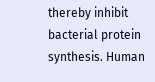thereby inhibit bacterial protein synthesis. Human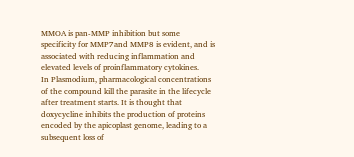MMOA is pan-MMP inhibition but some specificity for MMP7and MMP8 is evident, and is associated with reducing inflammation and elevated levels of proinflammatory cytokines.
In Plasmodium, pharmacological concentrations of the compound kill the parasite in the lifecycle after treatment starts. It is thought that doxycycline inhibits the production of proteins encoded by the apicoplast genome, leading to a subsequent loss of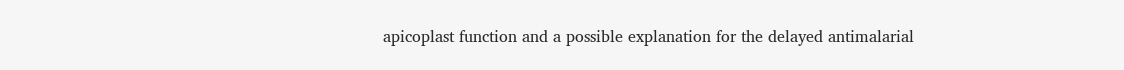apicoplast function and a possible explanation for the delayed antimalarial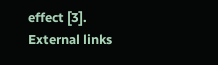effect [3].
External links